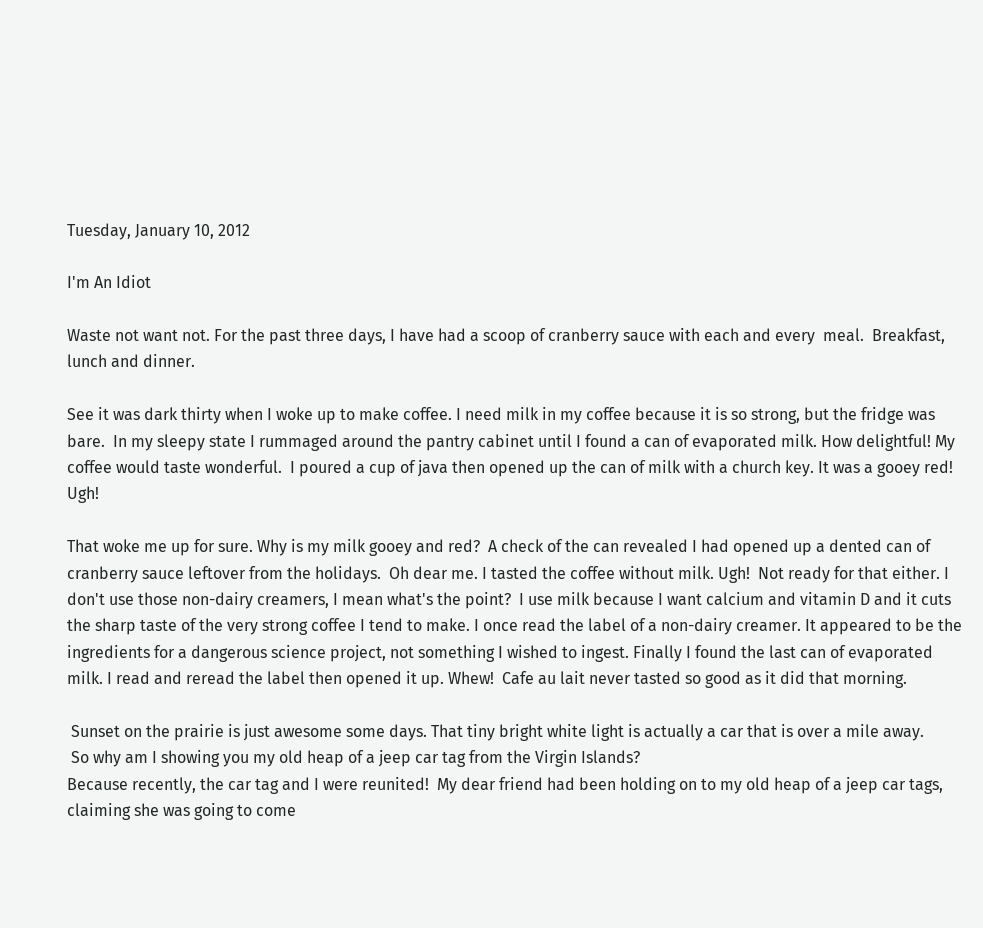Tuesday, January 10, 2012

I'm An Idiot

Waste not want not. For the past three days, I have had a scoop of cranberry sauce with each and every  meal.  Breakfast, lunch and dinner.

See it was dark thirty when I woke up to make coffee. I need milk in my coffee because it is so strong, but the fridge was bare.  In my sleepy state I rummaged around the pantry cabinet until I found a can of evaporated milk. How delightful! My coffee would taste wonderful.  I poured a cup of java then opened up the can of milk with a church key. It was a gooey red!  Ugh!

That woke me up for sure. Why is my milk gooey and red?  A check of the can revealed I had opened up a dented can of  cranberry sauce leftover from the holidays.  Oh dear me. I tasted the coffee without milk. Ugh!  Not ready for that either. I don't use those non-dairy creamers, I mean what's the point?  I use milk because I want calcium and vitamin D and it cuts the sharp taste of the very strong coffee I tend to make. I once read the label of a non-dairy creamer. It appeared to be the ingredients for a dangerous science project, not something I wished to ingest. Finally I found the last can of evaporated milk. I read and reread the label then opened it up. Whew!  Cafe au lait never tasted so good as it did that morning.

 Sunset on the prairie is just awesome some days. That tiny bright white light is actually a car that is over a mile away.
 So why am I showing you my old heap of a jeep car tag from the Virgin Islands?
Because recently, the car tag and I were reunited!  My dear friend had been holding on to my old heap of a jeep car tags, claiming she was going to come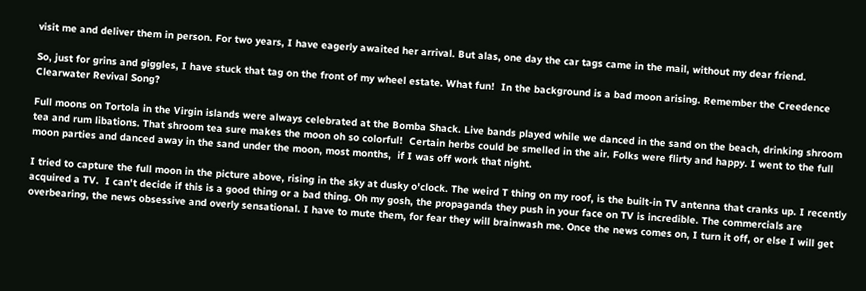visit me and deliver them in person. For two years, I have eagerly awaited her arrival. But alas, one day the car tags came in the mail, without my dear friend.

So, just for grins and giggles, I have stuck that tag on the front of my wheel estate. What fun!  In the background is a bad moon arising. Remember the Creedence Clearwater Revival Song?

Full moons on Tortola in the Virgin islands were always celebrated at the Bomba Shack. Live bands played while we danced in the sand on the beach, drinking shroom tea and rum libations. That shroom tea sure makes the moon oh so colorful!  Certain herbs could be smelled in the air. Folks were flirty and happy. I went to the full moon parties and danced away in the sand under the moon, most months,  if I was off work that night.

I tried to capture the full moon in the picture above, rising in the sky at dusky o'clock. The weird T thing on my roof, is the built-in TV antenna that cranks up. I recently acquired a TV.  I can't decide if this is a good thing or a bad thing. Oh my gosh, the propaganda they push in your face on TV is incredible. The commercials are overbearing, the news obsessive and overly sensational. I have to mute them, for fear they will brainwash me. Once the news comes on, I turn it off, or else I will get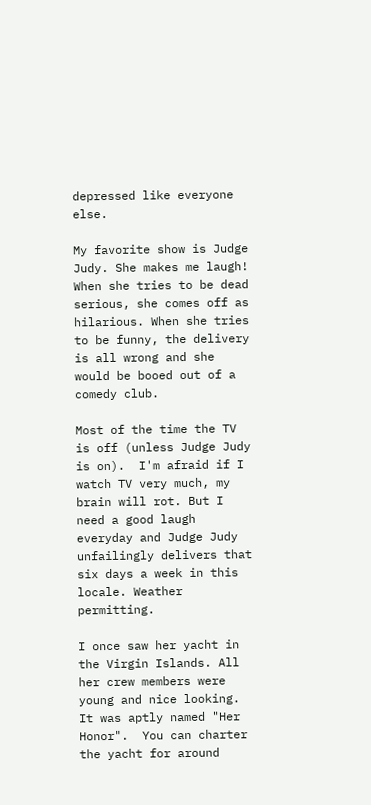depressed like everyone else.

My favorite show is Judge Judy. She makes me laugh!  When she tries to be dead serious, she comes off as hilarious. When she tries to be funny, the delivery is all wrong and she would be booed out of a comedy club.

Most of the time the TV is off (unless Judge Judy is on).  I'm afraid if I watch TV very much, my brain will rot. But I need a good laugh everyday and Judge Judy unfailingly delivers that six days a week in this locale. Weather permitting.

I once saw her yacht in the Virgin Islands. All her crew members were young and nice looking. It was aptly named "Her Honor".  You can charter the yacht for around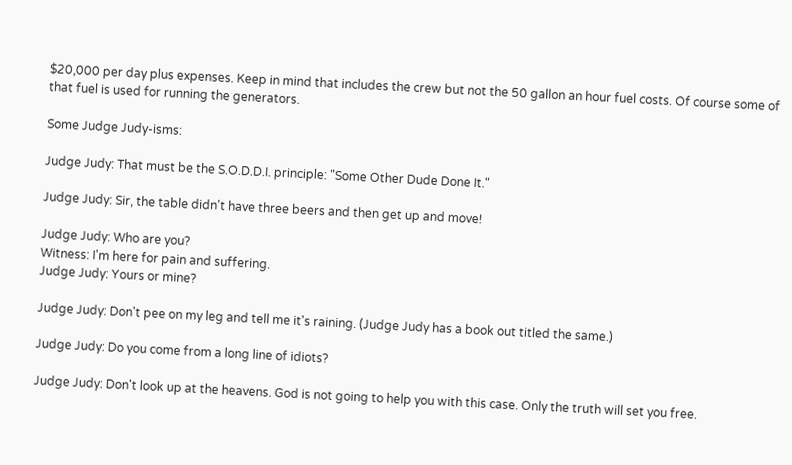$20,000 per day plus expenses. Keep in mind that includes the crew but not the 50 gallon an hour fuel costs. Of course some of that fuel is used for running the generators.

Some Judge Judy-isms:

Judge Judy: That must be the S.O.D.D.I. principle: "Some Other Dude Done It."

Judge Judy: Sir, the table didn't have three beers and then get up and move!

Judge Judy: Who are you?
Witness: I'm here for pain and suffering.
Judge Judy: Yours or mine?

Judge Judy: Don't pee on my leg and tell me it's raining. (Judge Judy has a book out titled the same.)

Judge Judy: Do you come from a long line of idiots?

Judge Judy: Don't look up at the heavens. God is not going to help you with this case. Only the truth will set you free.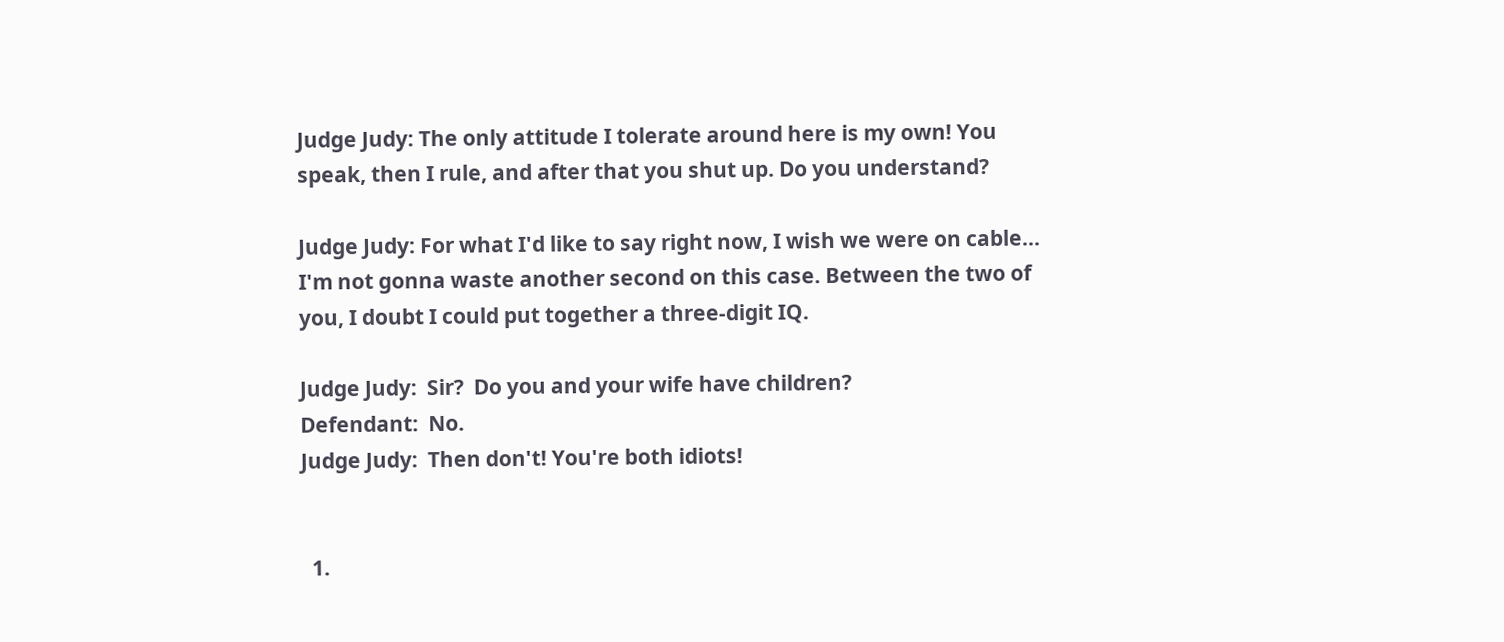Judge Judy: The only attitude I tolerate around here is my own! You speak, then I rule, and after that you shut up. Do you understand?

Judge Judy: For what I'd like to say right now, I wish we were on cable... I'm not gonna waste another second on this case. Between the two of you, I doubt I could put together a three-digit IQ.

Judge Judy:  Sir?  Do you and your wife have children?
Defendant:  No.
Judge Judy:  Then don't! You're both idiots!


  1.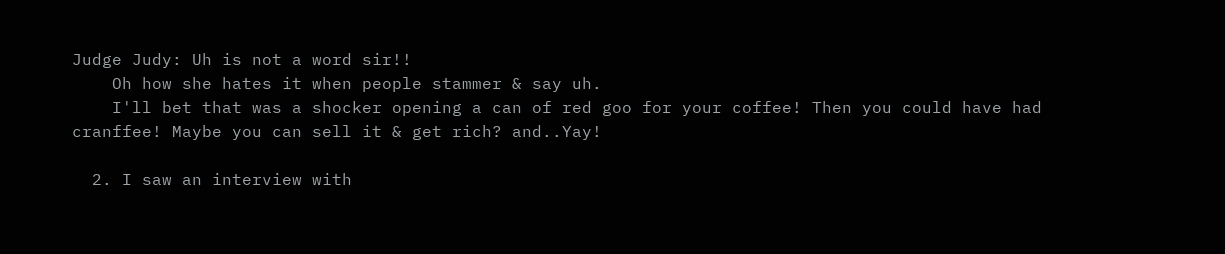Judge Judy: Uh is not a word sir!!
    Oh how she hates it when people stammer & say uh.
    I'll bet that was a shocker opening a can of red goo for your coffee! Then you could have had cranffee! Maybe you can sell it & get rich? and..Yay!

  2. I saw an interview with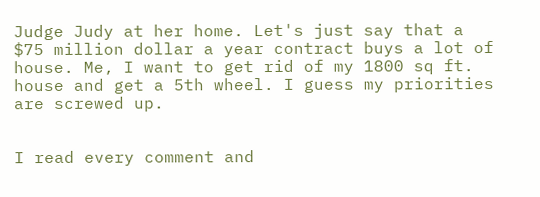Judge Judy at her home. Let's just say that a $75 million dollar a year contract buys a lot of house. Me, I want to get rid of my 1800 sq ft. house and get a 5th wheel. I guess my priorities are screwed up.


I read every comment and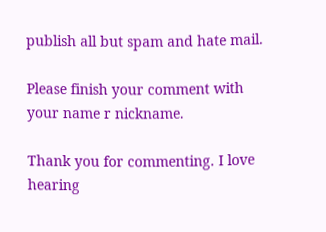publish all but spam and hate mail.

Please finish your comment with your name r nickname.

Thank you for commenting. I love hearing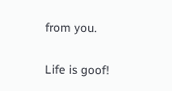from you.

Life is goof!